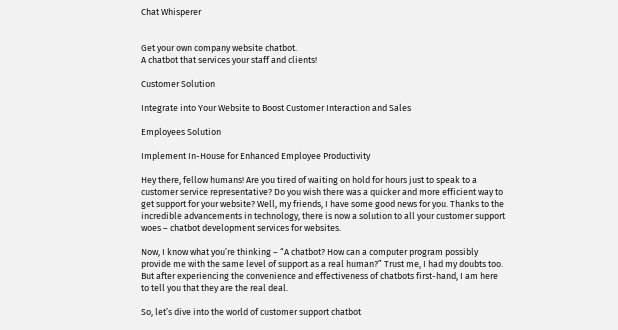Chat Whisperer


Get your own company website chatbot.
A chatbot that services your staff and clients!

Customer Solution

Integrate into Your Website to Boost Customer Interaction and Sales

Employees Solution

Implement In-House for Enhanced Employee Productivity

Hey there, fellow humans! Are you tired of waiting on hold for hours just to speak to a customer service representative? Do you wish there was a quicker and more efficient way to get support for your website? Well, my friends, I have some good news for you. Thanks to the incredible advancements in technology, there is now a solution to all your customer support woes – chatbot development services for websites.

Now, I know what you’re thinking – “A chatbot? How can a computer program possibly provide me with the same level of support as a real human?” Trust me, I had my doubts too. But after experiencing the convenience and effectiveness of chatbots first-hand, I am here to tell you that they are the real deal.

So, let’s dive into the world of customer support chatbot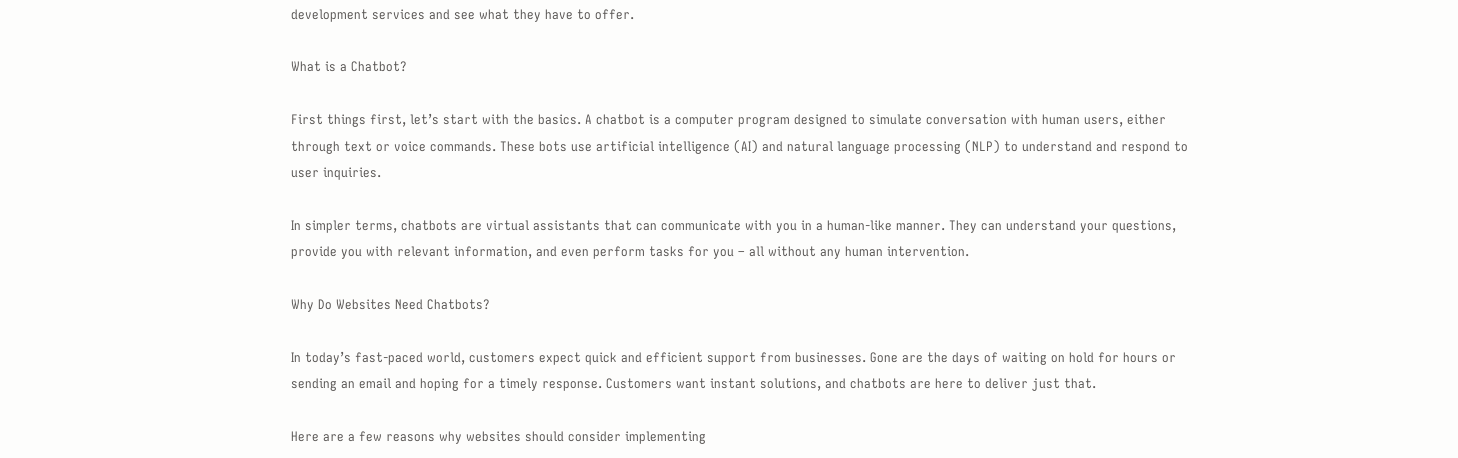development services and see what they have to offer.

What is a Chatbot?

First things first, let’s start with the basics. A chatbot is a computer program designed to simulate conversation with human users, either through text or voice commands. These bots use artificial intelligence (AI) and natural language processing (NLP) to understand and respond to user inquiries.

In simpler terms, chatbots are virtual assistants that can communicate with you in a human-like manner. They can understand your questions, provide you with relevant information, and even perform tasks for you – all without any human intervention.

Why Do Websites Need Chatbots?

In today’s fast-paced world, customers expect quick and efficient support from businesses. Gone are the days of waiting on hold for hours or sending an email and hoping for a timely response. Customers want instant solutions, and chatbots are here to deliver just that.

Here are a few reasons why websites should consider implementing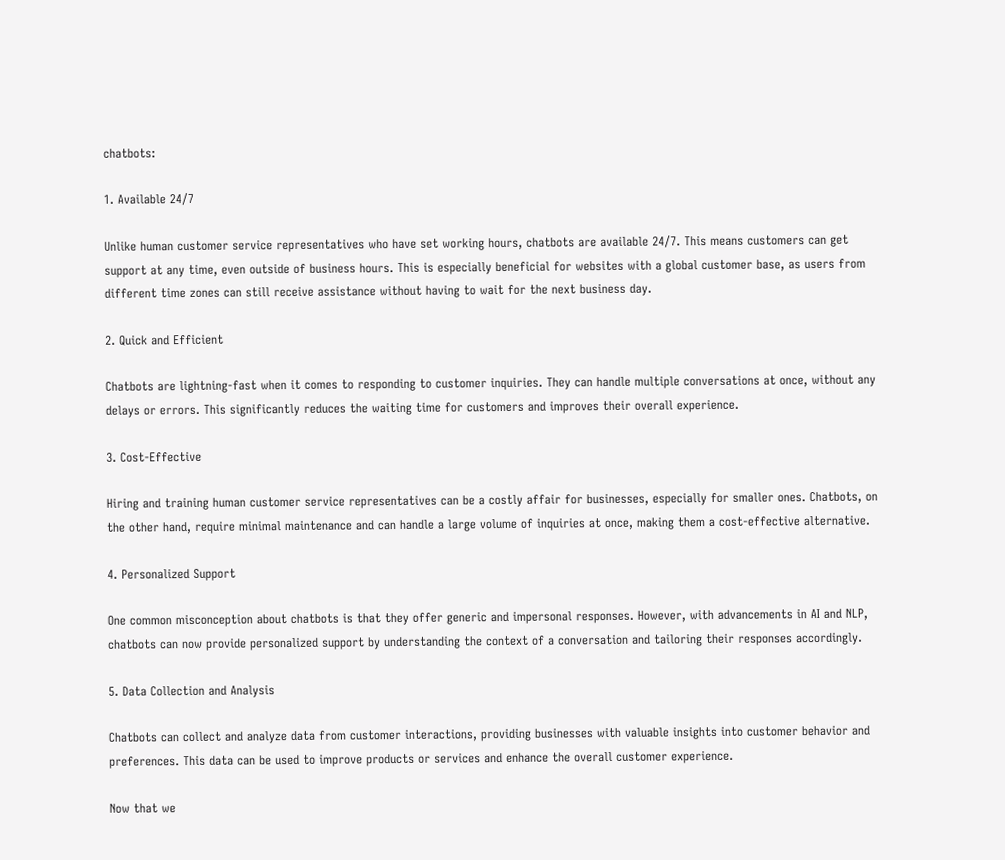chatbots:

1. Available 24/7

Unlike human customer service representatives who have set working hours, chatbots are available 24/7. This means customers can get support at any time, even outside of business hours. This is especially beneficial for websites with a global customer base, as users from different time zones can still receive assistance without having to wait for the next business day.

2. Quick and Efficient

Chatbots are lightning-fast when it comes to responding to customer inquiries. They can handle multiple conversations at once, without any delays or errors. This significantly reduces the waiting time for customers and improves their overall experience.

3. Cost-Effective

Hiring and training human customer service representatives can be a costly affair for businesses, especially for smaller ones. Chatbots, on the other hand, require minimal maintenance and can handle a large volume of inquiries at once, making them a cost-effective alternative.

4. Personalized Support

One common misconception about chatbots is that they offer generic and impersonal responses. However, with advancements in AI and NLP, chatbots can now provide personalized support by understanding the context of a conversation and tailoring their responses accordingly.

5. Data Collection and Analysis

Chatbots can collect and analyze data from customer interactions, providing businesses with valuable insights into customer behavior and preferences. This data can be used to improve products or services and enhance the overall customer experience.

Now that we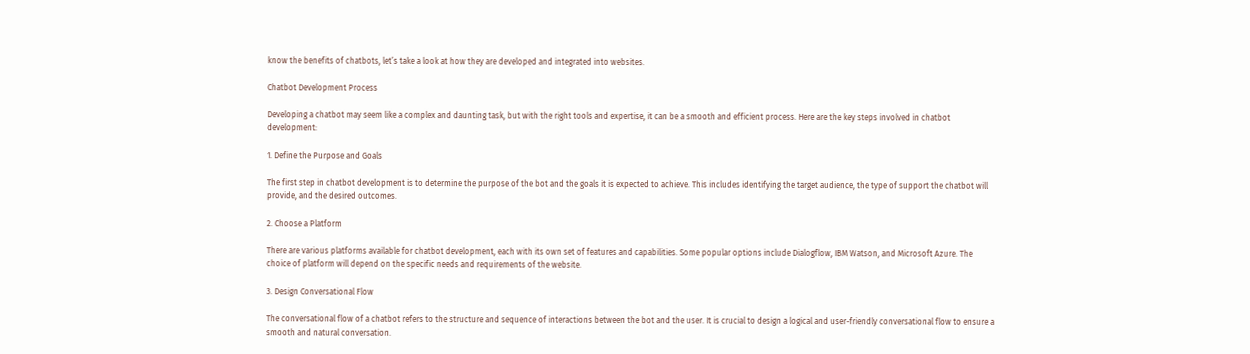know the benefits of chatbots, let’s take a look at how they are developed and integrated into websites.

Chatbot Development Process

Developing a chatbot may seem like a complex and daunting task, but with the right tools and expertise, it can be a smooth and efficient process. Here are the key steps involved in chatbot development:

1. Define the Purpose and Goals

The first step in chatbot development is to determine the purpose of the bot and the goals it is expected to achieve. This includes identifying the target audience, the type of support the chatbot will provide, and the desired outcomes.

2. Choose a Platform

There are various platforms available for chatbot development, each with its own set of features and capabilities. Some popular options include Dialogflow, IBM Watson, and Microsoft Azure. The choice of platform will depend on the specific needs and requirements of the website.

3. Design Conversational Flow

The conversational flow of a chatbot refers to the structure and sequence of interactions between the bot and the user. It is crucial to design a logical and user-friendly conversational flow to ensure a smooth and natural conversation.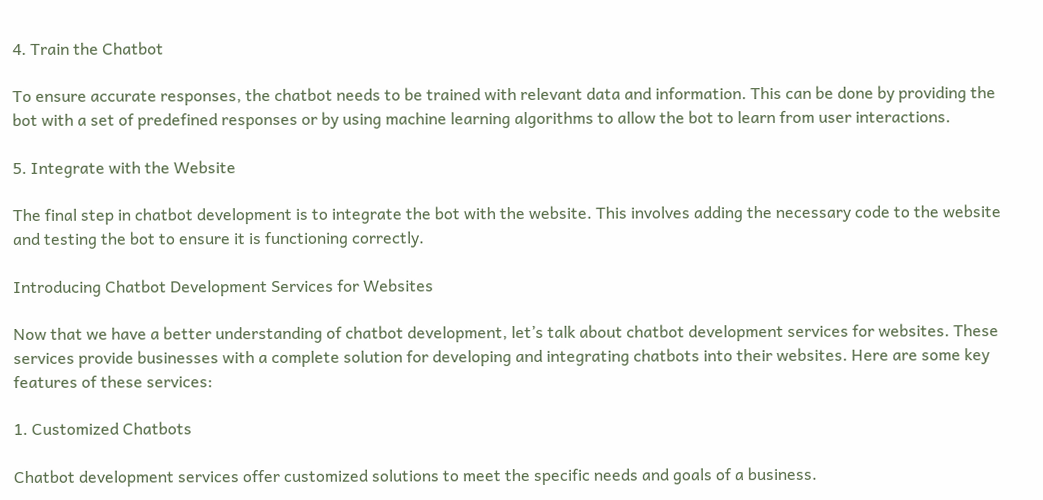4. Train the Chatbot

To ensure accurate responses, the chatbot needs to be trained with relevant data and information. This can be done by providing the bot with a set of predefined responses or by using machine learning algorithms to allow the bot to learn from user interactions.

5. Integrate with the Website

The final step in chatbot development is to integrate the bot with the website. This involves adding the necessary code to the website and testing the bot to ensure it is functioning correctly.

Introducing Chatbot Development Services for Websites

Now that we have a better understanding of chatbot development, let’s talk about chatbot development services for websites. These services provide businesses with a complete solution for developing and integrating chatbots into their websites. Here are some key features of these services:

1. Customized Chatbots

Chatbot development services offer customized solutions to meet the specific needs and goals of a business.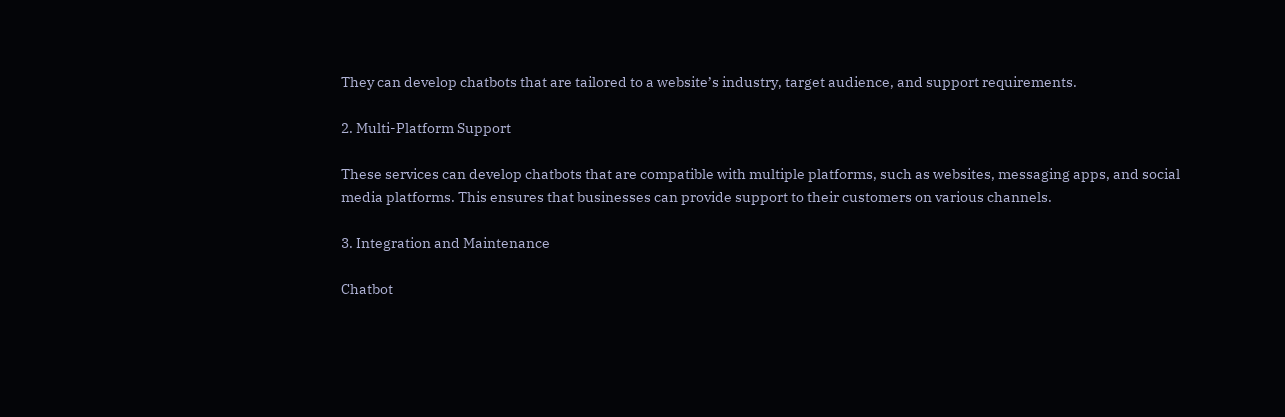They can develop chatbots that are tailored to a website’s industry, target audience, and support requirements.

2. Multi-Platform Support

These services can develop chatbots that are compatible with multiple platforms, such as websites, messaging apps, and social media platforms. This ensures that businesses can provide support to their customers on various channels.

3. Integration and Maintenance

Chatbot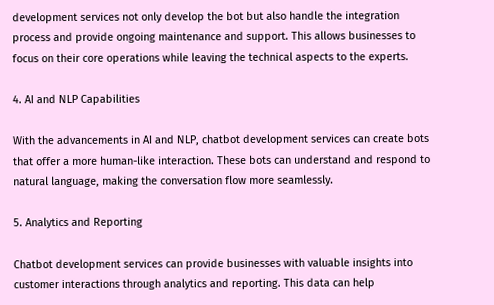development services not only develop the bot but also handle the integration process and provide ongoing maintenance and support. This allows businesses to focus on their core operations while leaving the technical aspects to the experts.

4. AI and NLP Capabilities

With the advancements in AI and NLP, chatbot development services can create bots that offer a more human-like interaction. These bots can understand and respond to natural language, making the conversation flow more seamlessly.

5. Analytics and Reporting

Chatbot development services can provide businesses with valuable insights into customer interactions through analytics and reporting. This data can help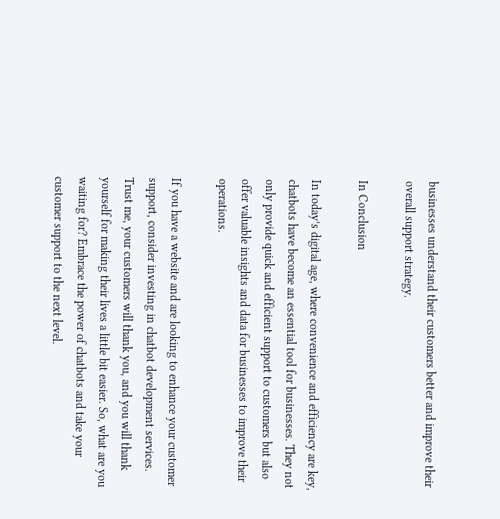businesses understand their customers better and improve their overall support strategy.

In Conclusion

In today’s digital age, where convenience and efficiency are key, chatbots have become an essential tool for businesses. They not only provide quick and efficient support to customers but also offer valuable insights and data for businesses to improve their operations.

If you have a website and are looking to enhance your customer support, consider investing in chatbot development services. Trust me, your customers will thank you, and you will thank yourself for making their lives a little bit easier. So, what are you waiting for? Embrace the power of chatbots and take your customer support to the next level.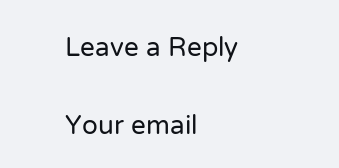Leave a Reply

Your email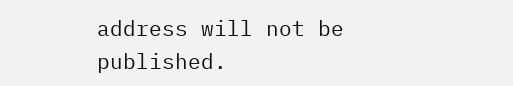address will not be published.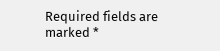Required fields are marked *